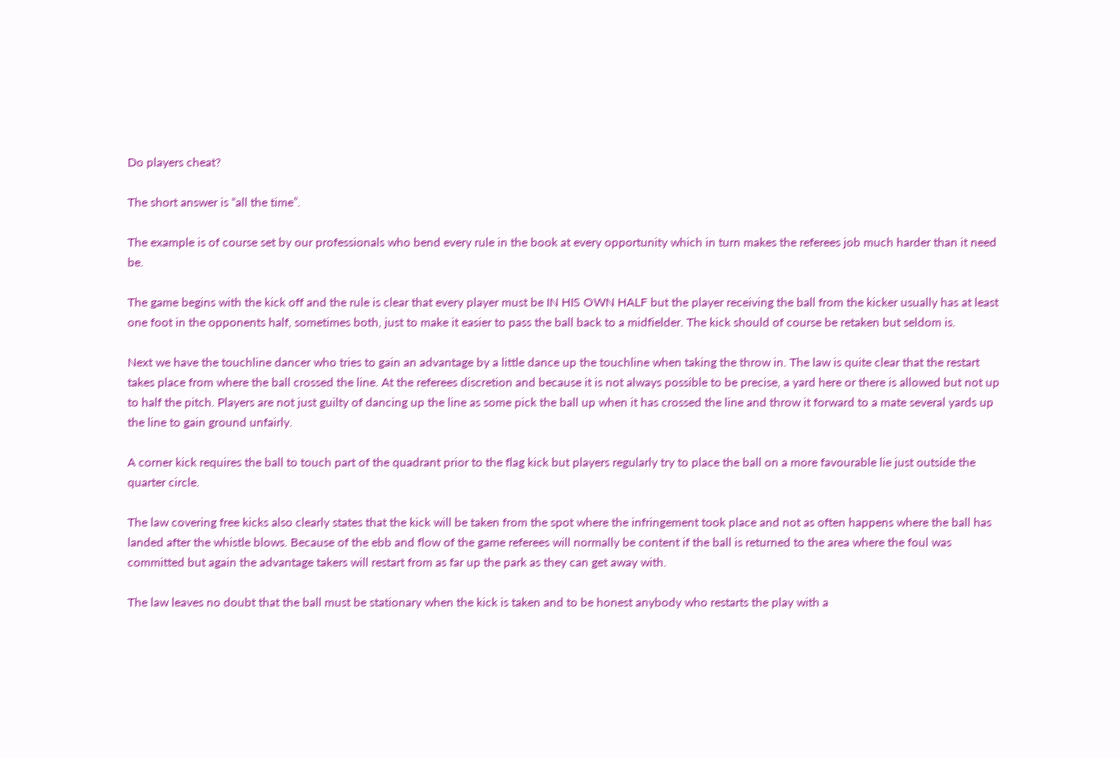Do players cheat?

The short answer is “all the time”.

The example is of course set by our professionals who bend every rule in the book at every opportunity which in turn makes the referees job much harder than it need be.

The game begins with the kick off and the rule is clear that every player must be IN HIS OWN HALF but the player receiving the ball from the kicker usually has at least one foot in the opponents half, sometimes both, just to make it easier to pass the ball back to a midfielder. The kick should of course be retaken but seldom is.

Next we have the touchline dancer who tries to gain an advantage by a little dance up the touchline when taking the throw in. The law is quite clear that the restart takes place from where the ball crossed the line. At the referees discretion and because it is not always possible to be precise, a yard here or there is allowed but not up to half the pitch. Players are not just guilty of dancing up the line as some pick the ball up when it has crossed the line and throw it forward to a mate several yards up the line to gain ground unfairly.

A corner kick requires the ball to touch part of the quadrant prior to the flag kick but players regularly try to place the ball on a more favourable lie just outside the quarter circle.

The law covering free kicks also clearly states that the kick will be taken from the spot where the infringement took place and not as often happens where the ball has landed after the whistle blows. Because of the ebb and flow of the game referees will normally be content if the ball is returned to the area where the foul was committed but again the advantage takers will restart from as far up the park as they can get away with.

The law leaves no doubt that the ball must be stationary when the kick is taken and to be honest anybody who restarts the play with a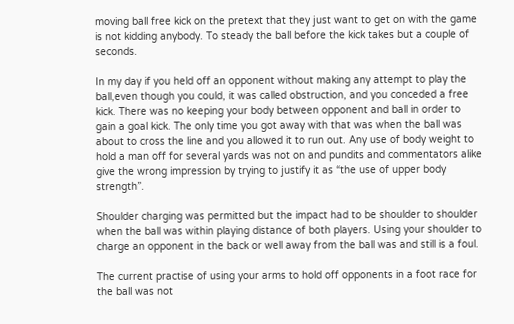moving ball free kick on the pretext that they just want to get on with the game is not kidding anybody. To steady the ball before the kick takes but a couple of seconds.

In my day if you held off an opponent without making any attempt to play the ball,even though you could, it was called obstruction, and you conceded a free kick. There was no keeping your body between opponent and ball in order to gain a goal kick. The only time you got away with that was when the ball was about to cross the line and you allowed it to run out. Any use of body weight to hold a man off for several yards was not on and pundits and commentators alike give the wrong impression by trying to justify it as “the use of upper body strength”.

Shoulder charging was permitted but the impact had to be shoulder to shoulder when the ball was within playing distance of both players. Using your shoulder to charge an opponent in the back or well away from the ball was and still is a foul.

The current practise of using your arms to hold off opponents in a foot race for the ball was not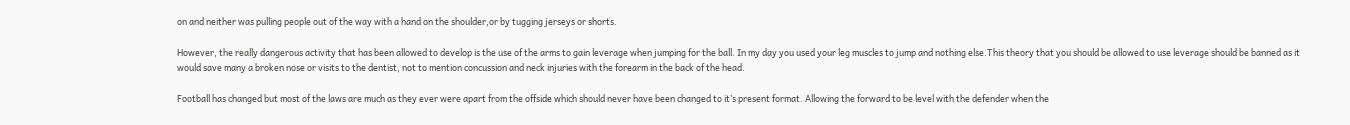on and neither was pulling people out of the way with a hand on the shoulder,or by tugging jerseys or shorts.

However, the really dangerous activity that has been allowed to develop is the use of the arms to gain leverage when jumping for the ball. In my day you used your leg muscles to jump and nothing else.This theory that you should be allowed to use leverage should be banned as it would save many a broken nose or visits to the dentist, not to mention concussion and neck injuries with the forearm in the back of the head.

Football has changed but most of the laws are much as they ever were apart from the offside which should never have been changed to it’s present format. Allowing the forward to be level with the defender when the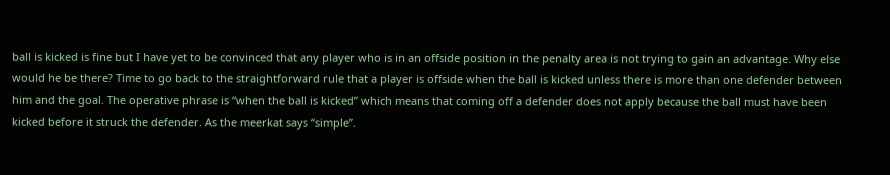ball is kicked is fine but I have yet to be convinced that any player who is in an offside position in the penalty area is not trying to gain an advantage. Why else would he be there? Time to go back to the straightforward rule that a player is offside when the ball is kicked unless there is more than one defender between him and the goal. The operative phrase is “when the ball is kicked” which means that coming off a defender does not apply because the ball must have been kicked before it struck the defender. As the meerkat says “simple”.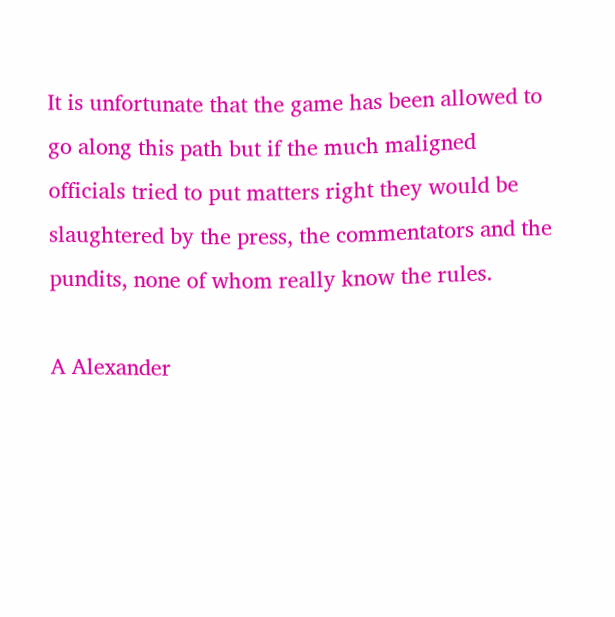It is unfortunate that the game has been allowed to go along this path but if the much maligned officials tried to put matters right they would be slaughtered by the press, the commentators and the pundits, none of whom really know the rules.

A Alexander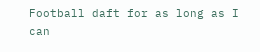Football daft for as long as I can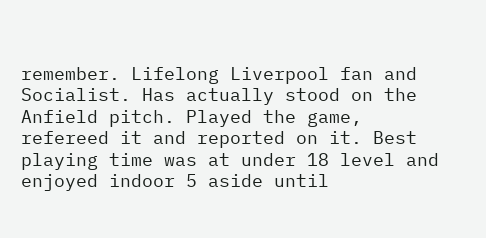remember. Lifelong Liverpool fan and Socialist. Has actually stood on the Anfield pitch. Played the game, refereed it and reported on it. Best playing time was at under 18 level and enjoyed indoor 5 aside until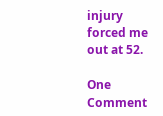injury forced me out at 52.

One Comment